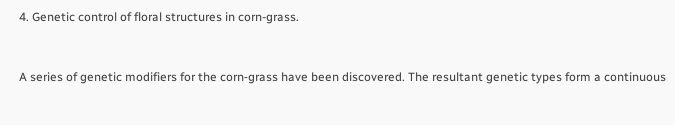4. Genetic control of floral structures in corn-grass.


A series of genetic modifiers for the corn‑grass have been discovered. The resultant genetic types form a continuous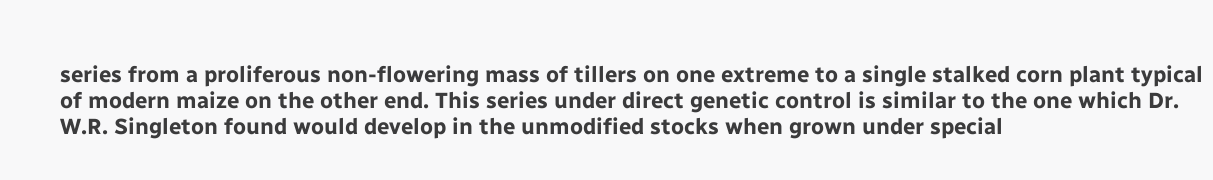series from a proliferous non-flowering mass of tillers on one extreme to a single stalked corn plant typical of modern maize on the other end. This series under direct genetic control is similar to the one which Dr. W.R. Singleton found would develop in the unmodified stocks when grown under special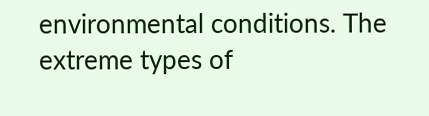environmental conditions. The extreme types of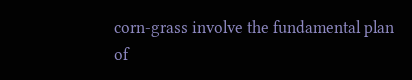corn‑grass involve the fundamental plan of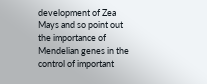development of Zea Mays and so point out the importance of Mendelian genes in the control of important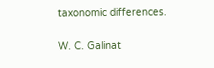taxonomic differences.


W. C. Galinat